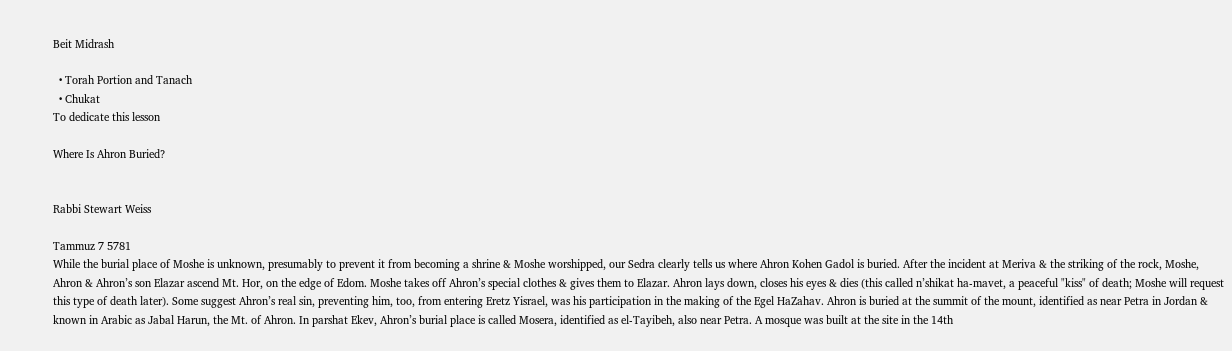Beit Midrash

  • Torah Portion and Tanach
  • Chukat
To dedicate this lesson

Where Is Ahron Buried?


Rabbi Stewart Weiss

Tammuz 7 5781
While the burial place of Moshe is unknown, presumably to prevent it from becoming a shrine & Moshe worshipped, our Sedra clearly tells us where Ahron Kohen Gadol is buried. After the incident at Meriva & the striking of the rock, Moshe, Ahron & Ahron’s son Elazar ascend Mt. Hor, on the edge of Edom. Moshe takes off Ahron’s special clothes & gives them to Elazar. Ahron lays down, closes his eyes & dies (this called n’shikat ha-mavet, a peaceful "kiss" of death; Moshe will request this type of death later). Some suggest Ahron’s real sin, preventing him, too, from entering Eretz Yisrael, was his participation in the making of the Egel HaZahav. Ahron is buried at the summit of the mount, identified as near Petra in Jordan & known in Arabic as Jabal Harun, the Mt. of Ahron. In parshat Ekev, Ahron’s burial place is called Mosera, identified as el-Tayibeh, also near Petra. A mosque was built at the site in the 14th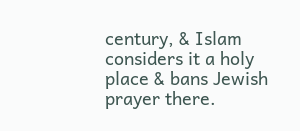century, & Islam considers it a holy place & bans Jewish prayer there.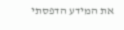את המידע הדפסתי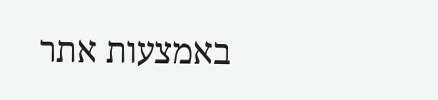באמצעות אתר